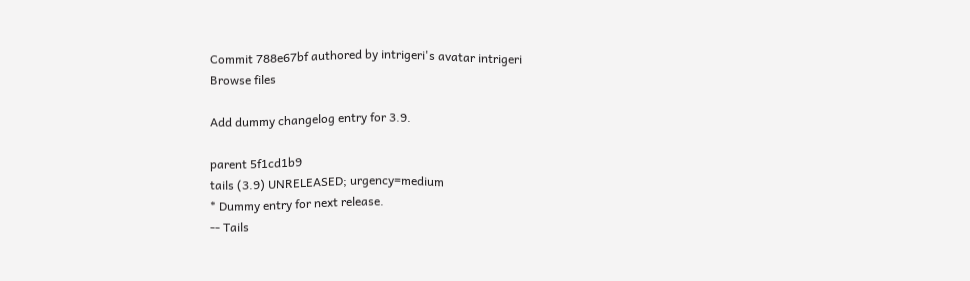Commit 788e67bf authored by intrigeri's avatar intrigeri
Browse files

Add dummy changelog entry for 3.9.

parent 5f1cd1b9
tails (3.9) UNRELEASED; urgency=medium
* Dummy entry for next release.
-- Tails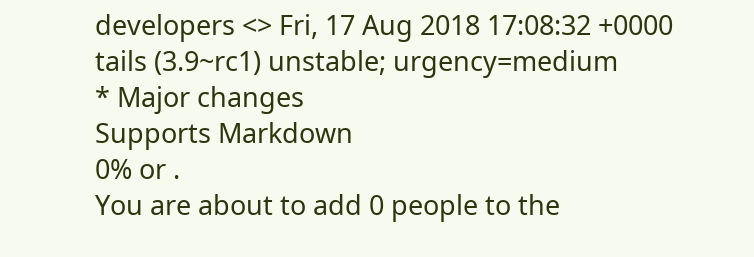developers <> Fri, 17 Aug 2018 17:08:32 +0000
tails (3.9~rc1) unstable; urgency=medium
* Major changes
Supports Markdown
0% or .
You are about to add 0 people to the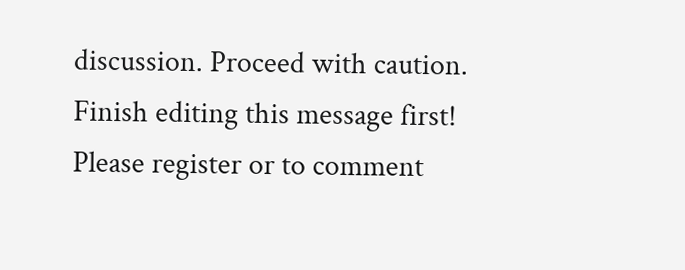discussion. Proceed with caution.
Finish editing this message first!
Please register or to comment